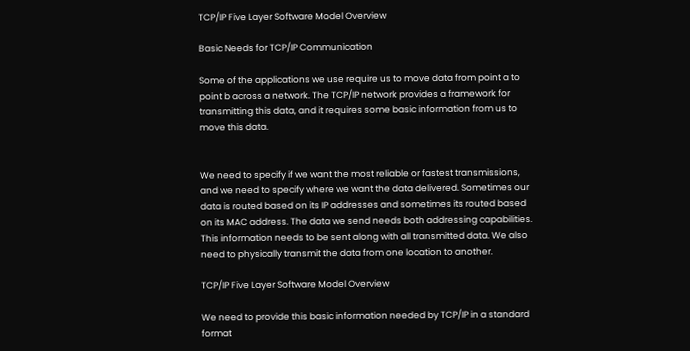TCP/IP Five Layer Software Model Overview

Basic Needs for TCP/IP Communication

Some of the applications we use require us to move data from point a to point b across a network. The TCP/IP network provides a framework for transmitting this data, and it requires some basic information from us to move this data.


We need to specify if we want the most reliable or fastest transmissions, and we need to specify where we want the data delivered. Sometimes our data is routed based on its IP addresses and sometimes its routed based on its MAC address. The data we send needs both addressing capabilities. This information needs to be sent along with all transmitted data. We also need to physically transmit the data from one location to another.

TCP/IP Five Layer Software Model Overview

We need to provide this basic information needed by TCP/IP in a standard format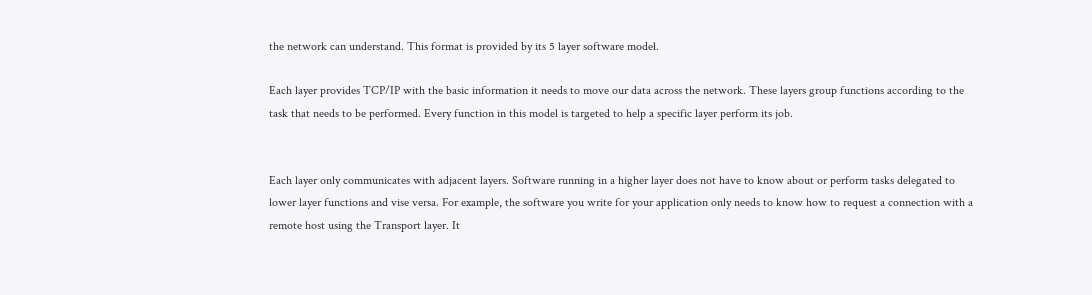the network can understand. This format is provided by its 5 layer software model.

Each layer provides TCP/IP with the basic information it needs to move our data across the network. These layers group functions according to the task that needs to be performed. Every function in this model is targeted to help a specific layer perform its job.


Each layer only communicates with adjacent layers. Software running in a higher layer does not have to know about or perform tasks delegated to lower layer functions and vise versa. For example, the software you write for your application only needs to know how to request a connection with a remote host using the Transport layer. It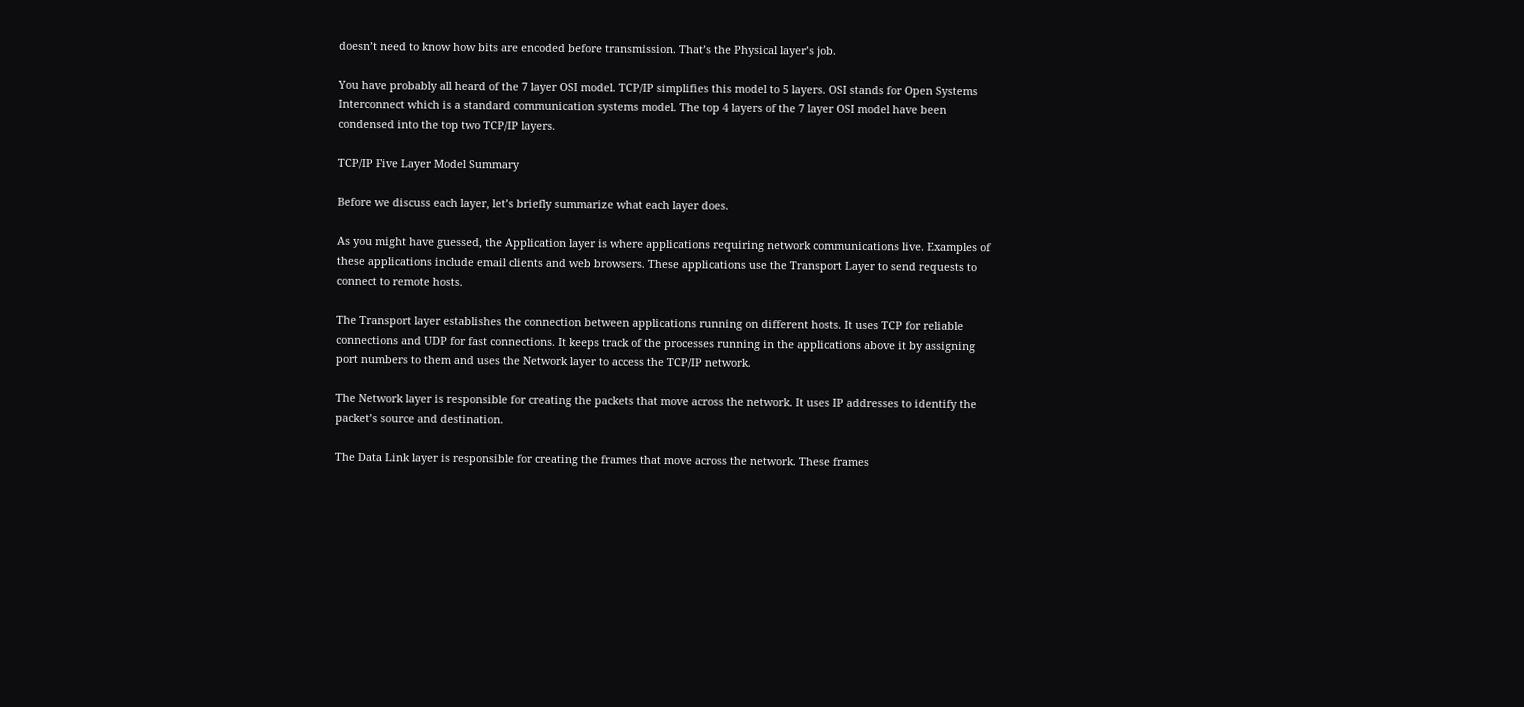doesn’t need to know how bits are encoded before transmission. That’s the Physical layer’s job.

You have probably all heard of the 7 layer OSI model. TCP/IP simplifies this model to 5 layers. OSI stands for Open Systems Interconnect which is a standard communication systems model. The top 4 layers of the 7 layer OSI model have been condensed into the top two TCP/IP layers.

TCP/IP Five Layer Model Summary

Before we discuss each layer, let’s briefly summarize what each layer does.

As you might have guessed, the Application layer is where applications requiring network communications live. Examples of these applications include email clients and web browsers. These applications use the Transport Layer to send requests to connect to remote hosts.

The Transport layer establishes the connection between applications running on different hosts. It uses TCP for reliable connections and UDP for fast connections. It keeps track of the processes running in the applications above it by assigning port numbers to them and uses the Network layer to access the TCP/IP network.

The Network layer is responsible for creating the packets that move across the network. It uses IP addresses to identify the packet’s source and destination.

The Data Link layer is responsible for creating the frames that move across the network. These frames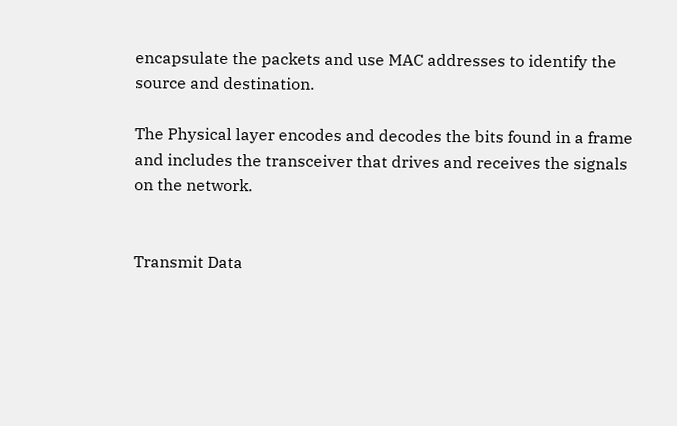encapsulate the packets and use MAC addresses to identify the source and destination.

The Physical layer encodes and decodes the bits found in a frame and includes the transceiver that drives and receives the signals on the network.


Transmit Data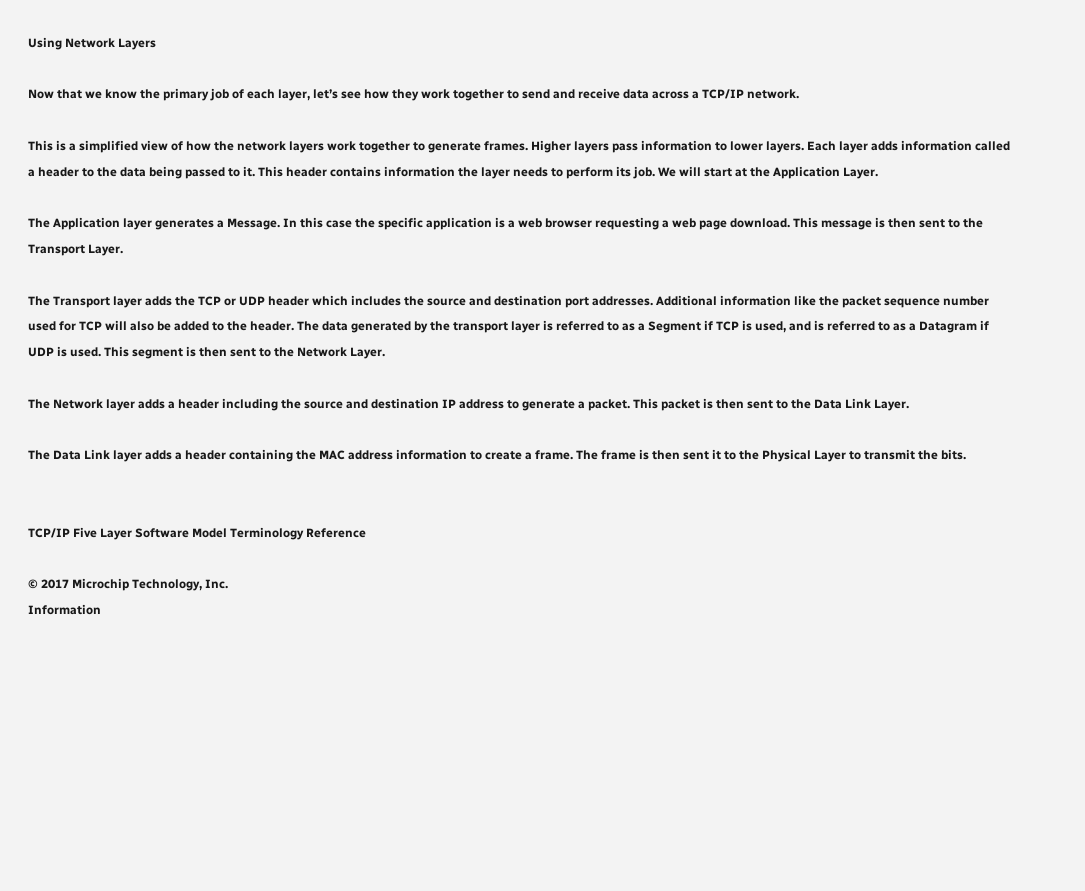Using Network Layers

Now that we know the primary job of each layer, let’s see how they work together to send and receive data across a TCP/IP network.

This is a simplified view of how the network layers work together to generate frames. Higher layers pass information to lower layers. Each layer adds information called a header to the data being passed to it. This header contains information the layer needs to perform its job. We will start at the Application Layer.

The Application layer generates a Message. In this case the specific application is a web browser requesting a web page download. This message is then sent to the Transport Layer.

The Transport layer adds the TCP or UDP header which includes the source and destination port addresses. Additional information like the packet sequence number used for TCP will also be added to the header. The data generated by the transport layer is referred to as a Segment if TCP is used, and is referred to as a Datagram if UDP is used. This segment is then sent to the Network Layer.

The Network layer adds a header including the source and destination IP address to generate a packet. This packet is then sent to the Data Link Layer.

The Data Link layer adds a header containing the MAC address information to create a frame. The frame is then sent it to the Physical Layer to transmit the bits.


TCP/IP Five Layer Software Model Terminology Reference

© 2017 Microchip Technology, Inc.
Information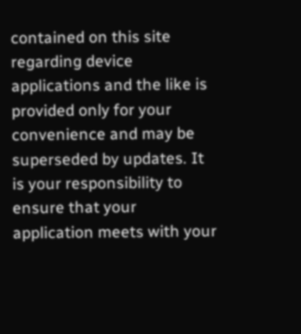contained on this site regarding device applications and the like is provided only for your convenience and may be superseded by updates. It is your responsibility to ensure that your application meets with your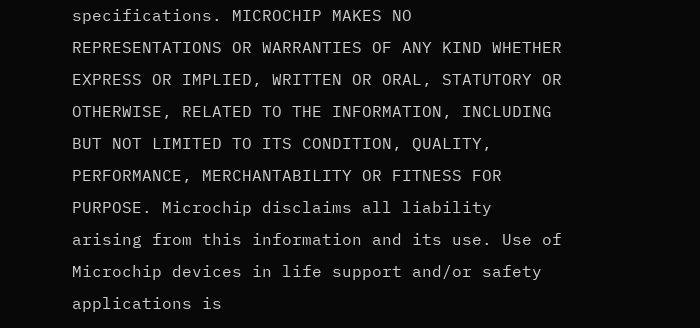specifications. MICROCHIP MAKES NO REPRESENTATIONS OR WARRANTIES OF ANY KIND WHETHER EXPRESS OR IMPLIED, WRITTEN OR ORAL, STATUTORY OR OTHERWISE, RELATED TO THE INFORMATION, INCLUDING BUT NOT LIMITED TO ITS CONDITION, QUALITY, PERFORMANCE, MERCHANTABILITY OR FITNESS FOR PURPOSE. Microchip disclaims all liability arising from this information and its use. Use of Microchip devices in life support and/or safety applications is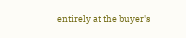entirely at the buyer's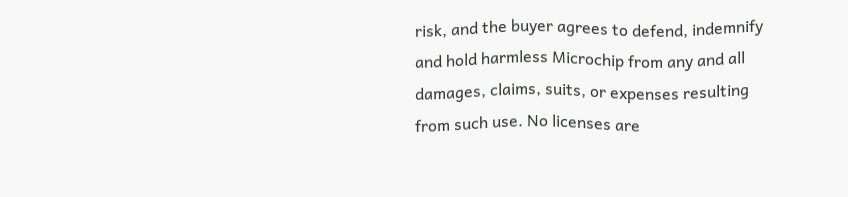risk, and the buyer agrees to defend, indemnify and hold harmless Microchip from any and all damages, claims, suits, or expenses resulting from such use. No licenses are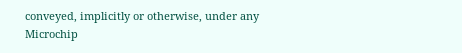conveyed, implicitly or otherwise, under any Microchip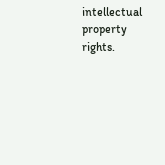intellectual property rights.